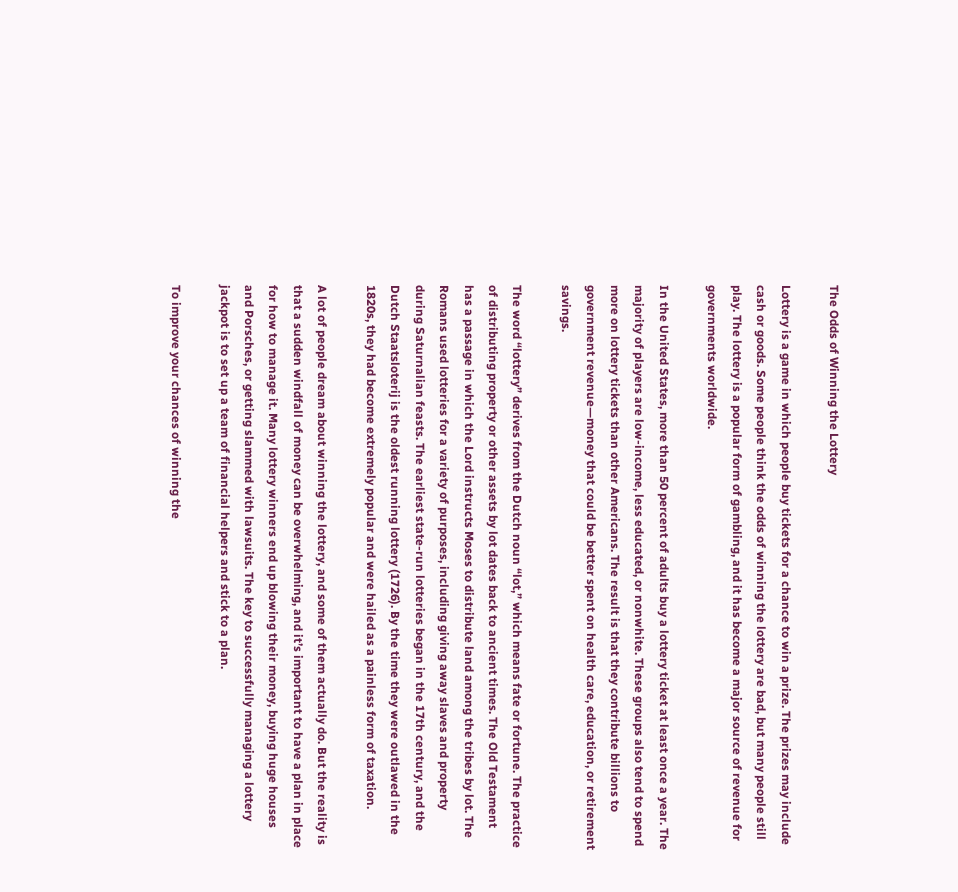The Odds of Winning the Lottery

Lottery is a game in which people buy tickets for a chance to win a prize. The prizes may include cash or goods. Some people think the odds of winning the lottery are bad, but many people still play. The lottery is a popular form of gambling, and it has become a major source of revenue for governments worldwide.

In the United States, more than 50 percent of adults buy a lottery ticket at least once a year. The majority of players are low-income, less educated, or nonwhite. These groups also tend to spend more on lottery tickets than other Americans. The result is that they contribute billions to government revenue—money that could be better spent on health care, education, or retirement savings.

The word “lottery” derives from the Dutch noun “lot,” which means fate or fortune. The practice of distributing property or other assets by lot dates back to ancient times. The Old Testament has a passage in which the Lord instructs Moses to distribute land among the tribes by lot. The Romans used lotteries for a variety of purposes, including giving away slaves and property during Saturnalian feasts. The earliest state-run lotteries began in the 17th century, and the Dutch Staatsloterij is the oldest running lottery (1726). By the time they were outlawed in the 1820s, they had become extremely popular and were hailed as a painless form of taxation.

A lot of people dream about winning the lottery, and some of them actually do. But the reality is that a sudden windfall of money can be overwhelming, and it’s important to have a plan in place for how to manage it. Many lottery winners end up blowing their money, buying huge houses and Porsches, or getting slammed with lawsuits. The key to successfully managing a lottery jackpot is to set up a team of financial helpers and stick to a plan.

To improve your chances of winning the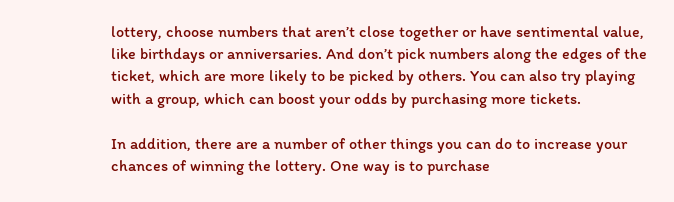lottery, choose numbers that aren’t close together or have sentimental value, like birthdays or anniversaries. And don’t pick numbers along the edges of the ticket, which are more likely to be picked by others. You can also try playing with a group, which can boost your odds by purchasing more tickets.

In addition, there are a number of other things you can do to increase your chances of winning the lottery. One way is to purchase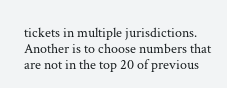tickets in multiple jurisdictions. Another is to choose numbers that are not in the top 20 of previous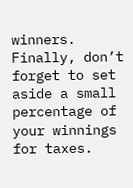winners. Finally, don’t forget to set aside a small percentage of your winnings for taxes.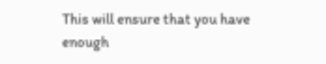This will ensure that you have enough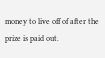money to live off of after the prize is paid out.